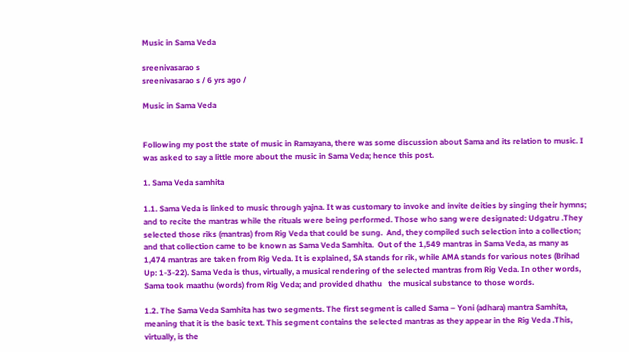Music in Sama Veda

sreenivasarao s
sreenivasarao s / 6 yrs ago /

Music in Sama Veda


Following my post the state of music in Ramayana, there was some discussion about Sama and its relation to music. I was asked to say a little more about the music in Sama Veda; hence this post.

1. Sama Veda samhita

1.1. Sama Veda is linked to music through yajna. It was customary to invoke and invite deities by singing their hymns; and to recite the mantras while the rituals were being performed. Those who sang were designated: Udgatru .They selected those riks (mantras) from Rig Veda that could be sung.  And, they compiled such selection into a collection; and that collection came to be known as Sama Veda Samhita.  Out of the 1,549 mantras in Sama Veda, as many as 1,474 mantras are taken from Rig Veda. It is explained, SA stands for rik, while AMA stands for various notes (Brihad Up: 1-3-22). Sama Veda is thus, virtually, a musical rendering of the selected mantras from Rig Veda. In other words, Sama took maathu (words) from Rig Veda; and provided dhathu   the musical substance to those words.

1.2. The Sama Veda Samhita has two segments. The first segment is called Sama – Yoni (adhara) mantra Samhita, meaning that it is the basic text. This segment contains the selected mantras as they appear in the Rig Veda .This, virtually, is the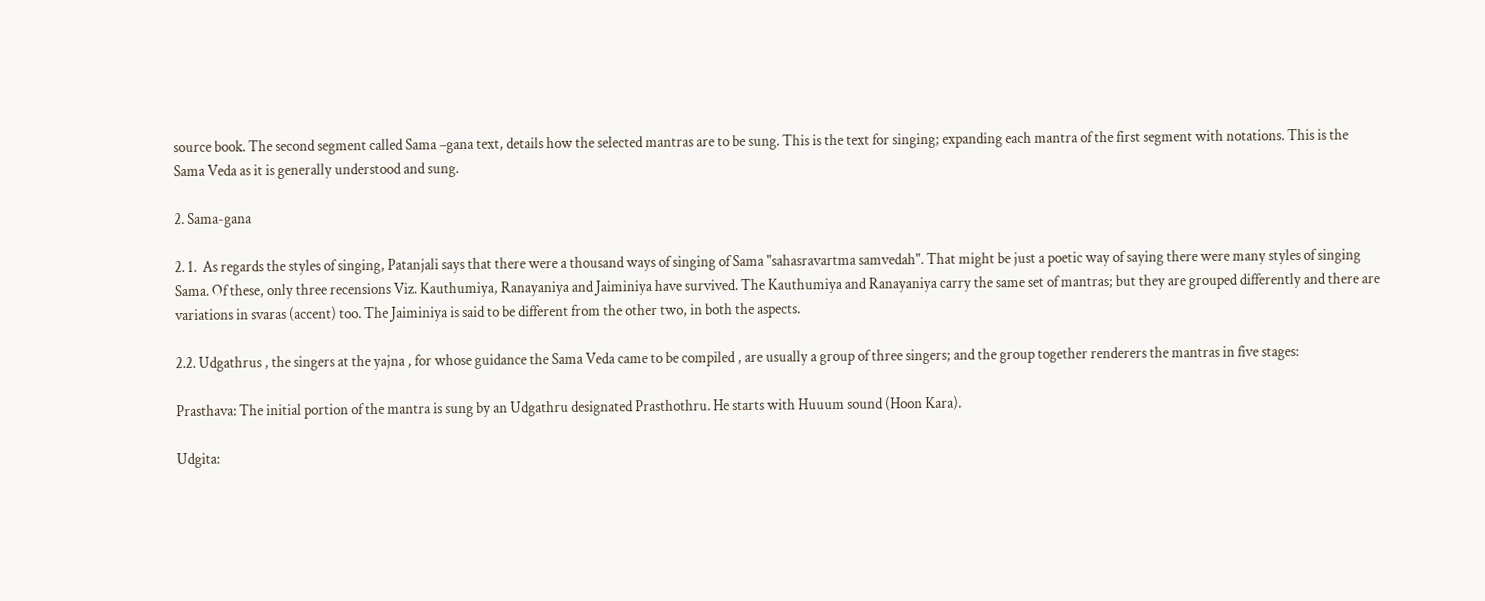source book. The second segment called Sama –gana text, details how the selected mantras are to be sung. This is the text for singing; expanding each mantra of the first segment with notations. This is the Sama Veda as it is generally understood and sung.

2. Sama-gana

2. 1.  As regards the styles of singing, Patanjali says that there were a thousand ways of singing of Sama "sahasravartma samvedah". That might be just a poetic way of saying there were many styles of singing Sama. Of these, only three recensions Viz. Kauthumiya, Ranayaniya and Jaiminiya have survived. The Kauthumiya and Ranayaniya carry the same set of mantras; but they are grouped differently and there are variations in svaras (accent) too. The Jaiminiya is said to be different from the other two, in both the aspects.

2.2. Udgathrus , the singers at the yajna , for whose guidance the Sama Veda came to be compiled , are usually a group of three singers; and the group together renderers the mantras in five stages:

Prasthava: The initial portion of the mantra is sung by an Udgathru designated Prasthothru. He starts with Huuum sound (Hoon Kara).

Udgita: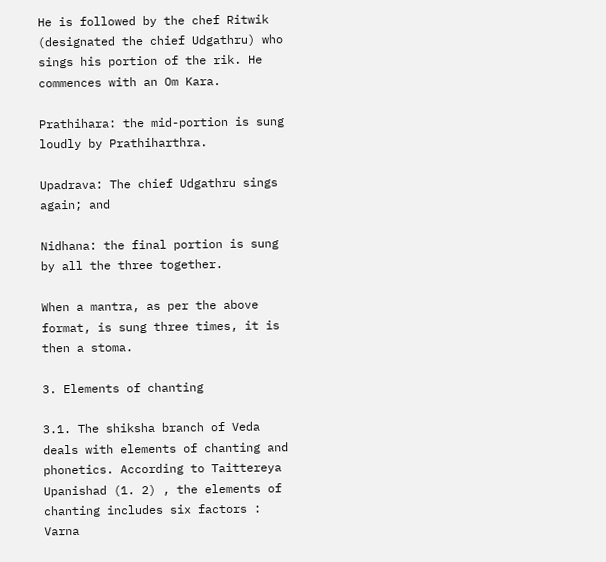He is followed by the chef Ritwik (designated the chief Udgathru) who sings his portion of the rik. He commences with an Om Kara.

Prathihara: the mid-portion is sung loudly by Prathiharthra.

Upadrava: The chief Udgathru sings again; and

Nidhana: the final portion is sung by all the three together.

When a mantra, as per the above format, is sung three times, it is then a stoma.

3. Elements of chanting

3.1. The shiksha branch of Veda deals with elements of chanting and phonetics. According to Taittereya Upanishad (1. 2) , the elements of chanting includes six factors : Varna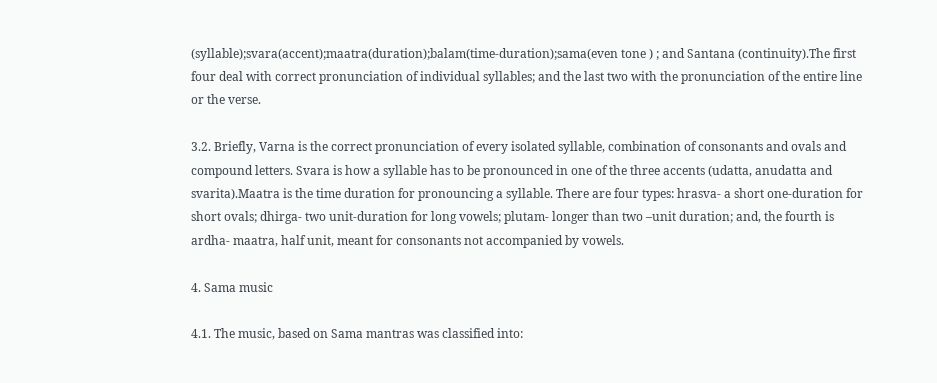(syllable);svara(accent);maatra(duration);balam(time-duration);sama(even tone ) ; and Santana (continuity).The first four deal with correct pronunciation of individual syllables; and the last two with the pronunciation of the entire line or the verse.

3.2. Briefly, Varna is the correct pronunciation of every isolated syllable, combination of consonants and ovals and compound letters. Svara is how a syllable has to be pronounced in one of the three accents (udatta, anudatta and svarita).Maatra is the time duration for pronouncing a syllable. There are four types: hrasva- a short one-duration for short ovals; dhirga- two unit-duration for long vowels; plutam- longer than two –unit duration; and, the fourth is ardha- maatra, half unit, meant for consonants not accompanied by vowels.

4. Sama music

4.1. The music, based on Sama mantras was classified into: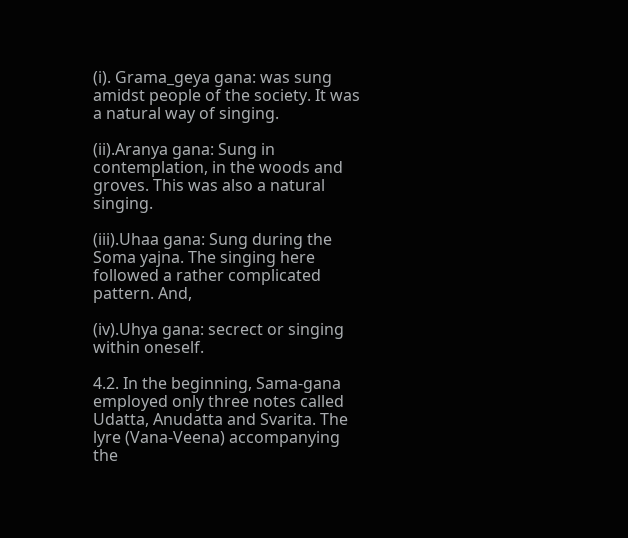(i). Grama_geya gana: was sung amidst people of the society. It was a natural way of singing.

(ii).Aranya gana: Sung in contemplation, in the woods and groves. This was also a natural singing.

(iii).Uhaa gana: Sung during the Soma yajna. The singing here followed a rather complicated pattern. And,

(iv).Uhya gana: secrect or singing within oneself.

4.2. In the beginning, Sama-gana employed only three notes called Udatta, Anudatta and Svarita. The lyre (Vana-Veena) accompanying the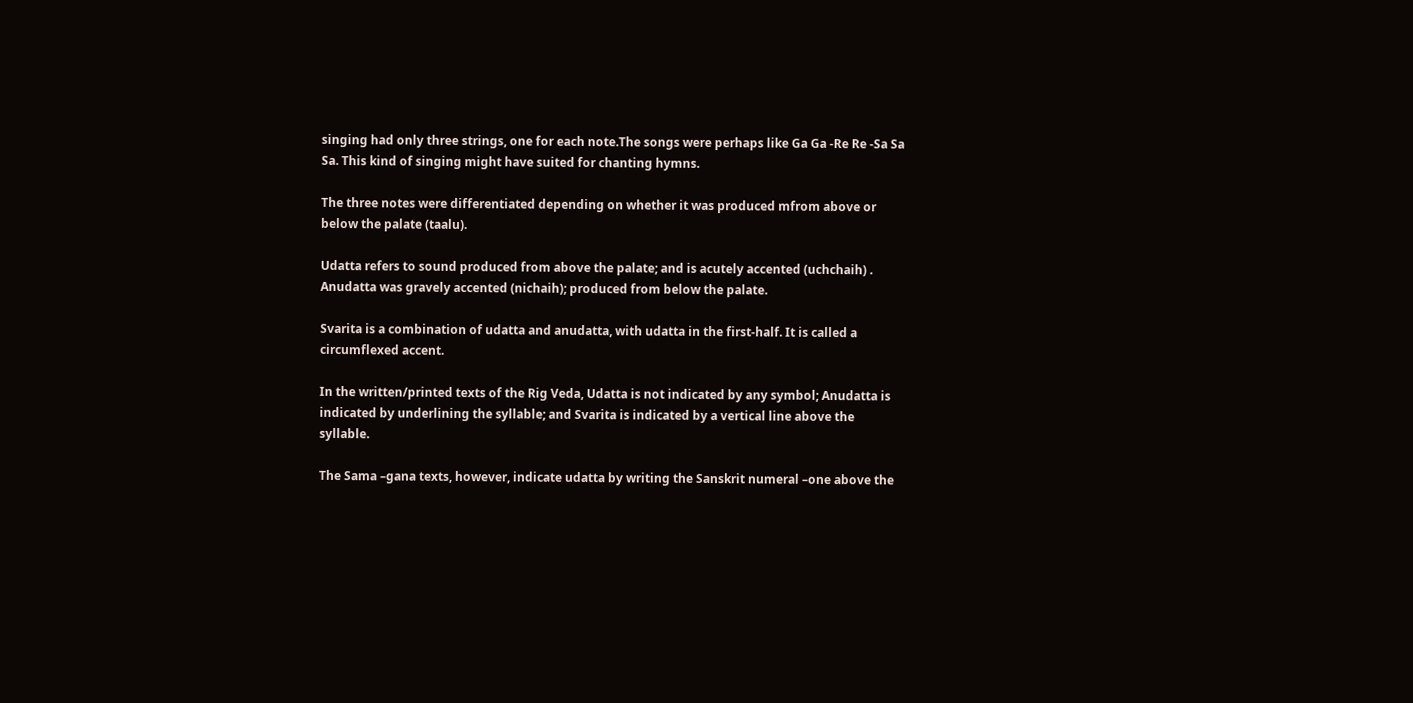singing had only three strings, one for each note.The songs were perhaps like Ga Ga -Re Re -Sa Sa Sa. This kind of singing might have suited for chanting hymns.

The three notes were differentiated depending on whether it was produced mfrom above or below the palate (taalu).

Udatta refers to sound produced from above the palate; and is acutely accented (uchchaih) .
Anudatta was gravely accented (nichaih); produced from below the palate.

Svarita is a combination of udatta and anudatta, with udatta in the first-half. It is called a circumflexed accent.

In the written/printed texts of the Rig Veda, Udatta is not indicated by any symbol; Anudatta is indicated by underlining the syllable; and Svarita is indicated by a vertical line above the syllable.

The Sama –gana texts, however, indicate udatta by writing the Sanskrit numeral –one above the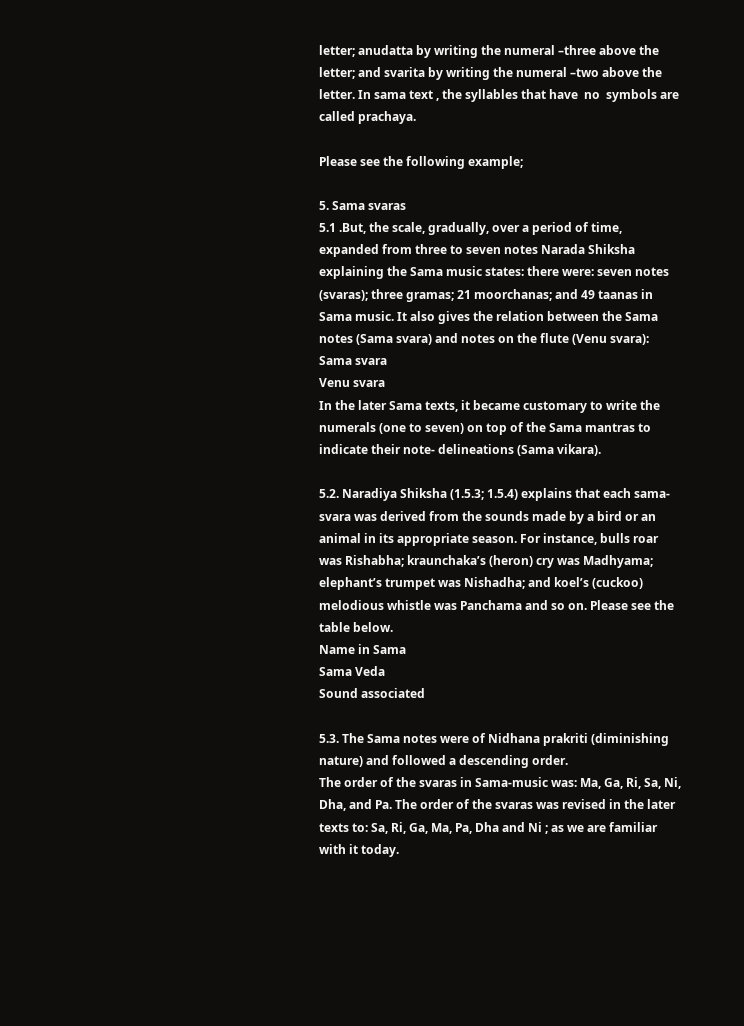letter; anudatta by writing the numeral –three above the letter; and svarita by writing the numeral –two above the letter. In sama text , the syllables that have  no  symbols are called prachaya.

Please see the following example;

5. Sama svaras
5.1 .But, the scale, gradually, over a period of time, expanded from three to seven notes Narada Shiksha explaining the Sama music states: there were: seven notes (svaras); three gramas; 21 moorchanas; and 49 taanas in Sama music. It also gives the relation between the Sama notes (Sama svara) and notes on the flute (Venu svara):
Sama svara
Venu svara
In the later Sama texts, it became customary to write the numerals (one to seven) on top of the Sama mantras to indicate their note- delineations (Sama vikara).

5.2. Naradiya Shiksha (1.5.3; 1.5.4) explains that each sama-svara was derived from the sounds made by a bird or an animal in its appropriate season. For instance, bulls roar was Rishabha; kraunchaka’s (heron) cry was Madhyama; elephant’s trumpet was Nishadha; and koel’s (cuckoo) melodious whistle was Panchama and so on. Please see the table below.
Name in Sama
Sama Veda
Sound associated

5.3. The Sama notes were of Nidhana prakriti (diminishing nature) and followed a descending order.
The order of the svaras in Sama-music was: Ma, Ga, Ri, Sa, Ni, Dha, and Pa. The order of the svaras was revised in the later texts to: Sa, Ri, Ga, Ma, Pa, Dha and Ni ; as we are familiar with it today.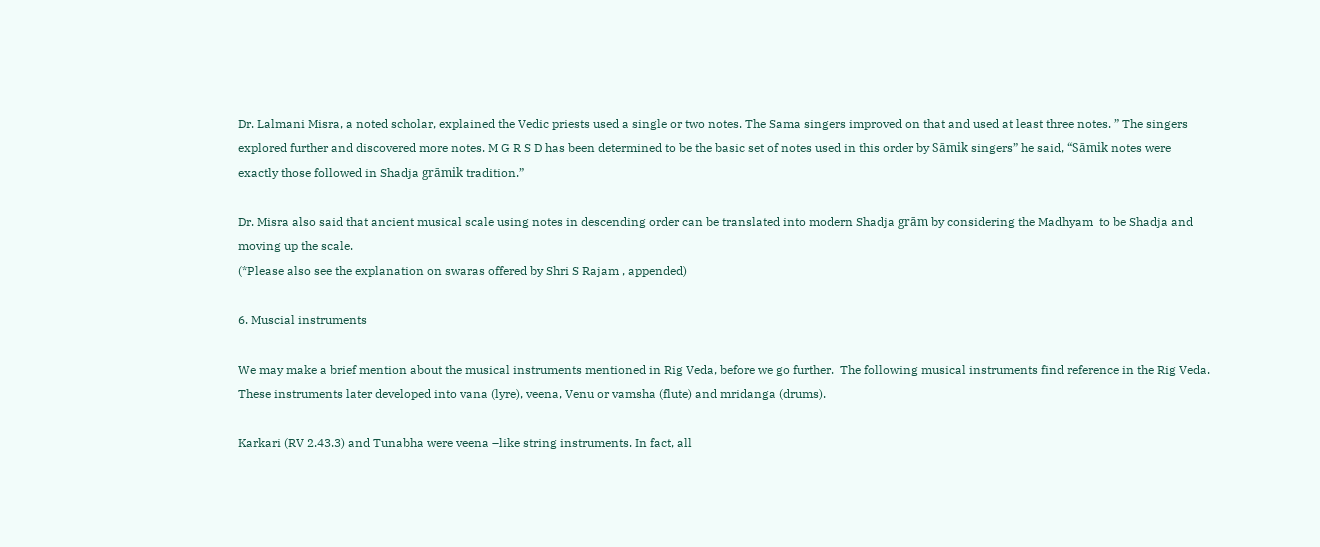Dr. Lalmani Misra, a noted scholar, explained the Vedic priests used a single or two notes. The Sama singers improved on that and used at least three notes. ” The singers explored further and discovered more notes. M G R S D has been determined to be the basic set of notes used in this order by Sāmik singers” he said, “Sāmik notes were exactly those followed in Shadja grāmik tradition.”

Dr. Misra also said that ancient musical scale using notes in descending order can be translated into modern Shadja grām by considering the Madhyam  to be Shadja and moving up the scale.
(*Please also see the explanation on swaras offered by Shri S Rajam , appended)

6. Muscial instruments

We may make a brief mention about the musical instruments mentioned in Rig Veda, before we go further.  The following musical instruments find reference in the Rig Veda. These instruments later developed into vana (lyre), veena, Venu or vamsha (flute) and mridanga (drums).

Karkari (RV 2.43.3) and Tunabha were veena –like string instruments. In fact, all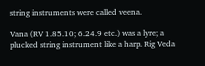string instruments were called veena.

Vana (RV 1.85.10; 6.24.9 etc.) was a lyre; a plucked string instrument like a harp. Rig Veda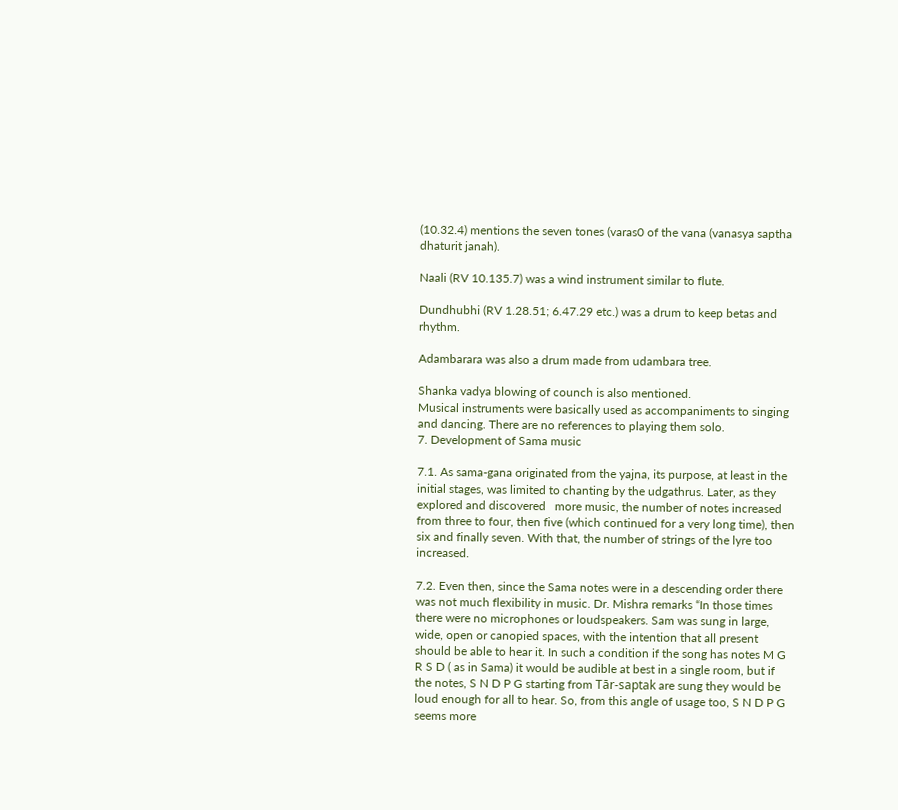(10.32.4) mentions the seven tones (varas0 of the vana (vanasya saptha dhaturit janah).

Naali (RV 10.135.7) was a wind instrument similar to flute.

Dundhubhi (RV 1.28.51; 6.47.29 etc.) was a drum to keep betas and rhythm.

Adambarara was also a drum made from udambara tree.

Shanka vadya blowing of counch is also mentioned.
Musical instruments were basically used as accompaniments to singing and dancing. There are no references to playing them solo.
7. Development of Sama music

7.1. As sama-gana originated from the yajna, its purpose, at least in the initial stages, was limited to chanting by the udgathrus. Later, as they explored and discovered   more music, the number of notes increased from three to four, then five (which continued for a very long time), then six and finally seven. With that, the number of strings of the lyre too increased.

7.2. Even then, since the Sama notes were in a descending order there was not much flexibility in music. Dr. Mishra remarks “In those times there were no microphones or loudspeakers. Sam was sung in large, wide, open or canopied spaces, with the intention that all present should be able to hear it. In such a condition if the song has notes M G R S D ( as in Sama) it would be audible at best in a single room, but if the notes, S N D P G starting from Tār-saptak are sung they would be loud enough for all to hear. So, from this angle of usage too, S N D P G seems more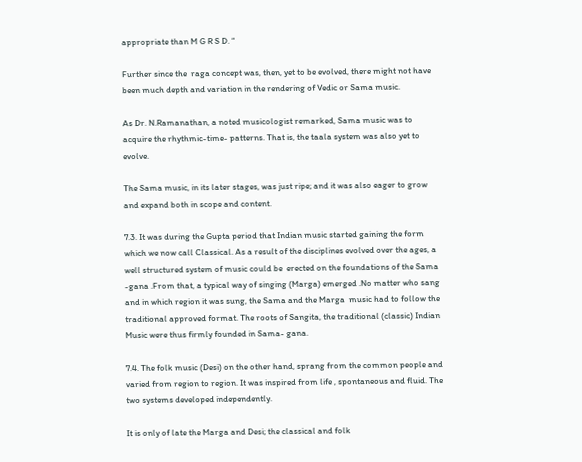appropriate than M G R S D. “

Further since the  raga concept was, then, yet to be evolved, there might not have been much depth and variation in the rendering of Vedic or Sama music.

As Dr. N.Ramanathan, a noted musicologist remarked, Sama music was to acquire the rhythmic-time- patterns. That is, the taala system was also yet to evolve.

The Sama music, in its later stages, was just ripe; and it was also eager to grow and expand both in scope and content.

7.3. It was during the Gupta period that Indian music started gaining the form which we now call Classical. As a result of the disciplines evolved over the ages, a well structured system of music could be  erected on the foundations of the Sama -gana .From that, a typical way of singing (Marga) emerged .No matter who sang and in which region it was sung, the Sama and the Marga  music had to follow the traditional approved format. The roots of Sangita, the traditional (classic) Indian Music were thus firmly founded in Sama- gana.

7.4. The folk music (Desi) on the other hand, sprang from the common people and varied from region to region. It was inspired from life , spontaneous and fluid. The two systems developed independently.

It is only of late the Marga and Desi; the classical and folk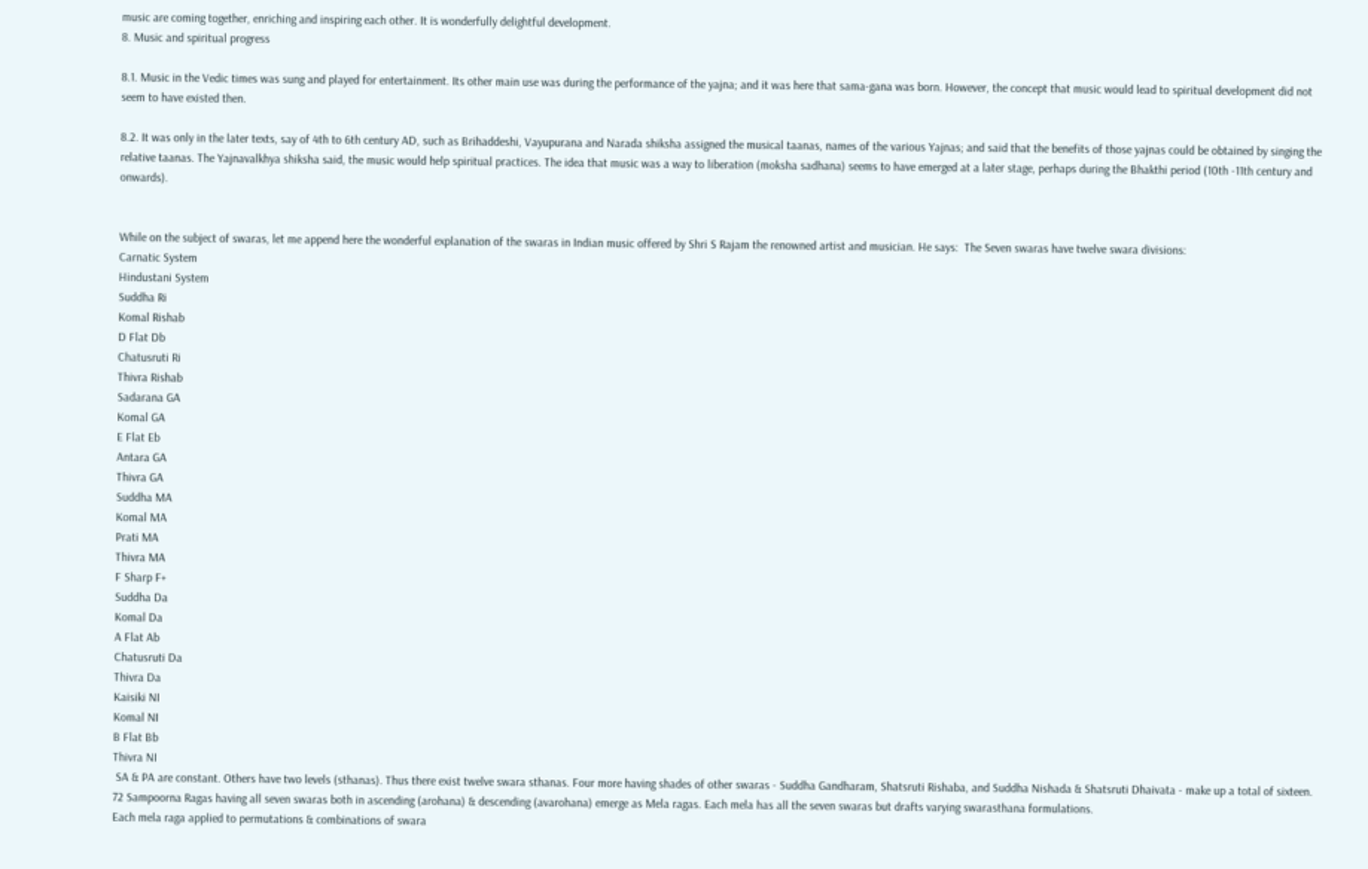music are coming together, enriching and inspiring each other. It is wonderfully delightful development.
8. Music and spiritual progress

8.1. Music in the Vedic times was sung and played for entertainment. Its other main use was during the performance of the yajna; and it was here that sama-gana was born. However, the concept that music would lead to spiritual development did not seem to have existed then.

8.2. It was only in the later texts, say of 4th to 6th century AD, such as Brihaddeshi, Vayupurana and Narada shiksha assigned the musical taanas, names of the various Yajnas; and said that the benefits of those yajnas could be obtained by singing the relative taanas. The Yajnavalkhya shiksha said, the music would help spiritual practices. The idea that music was a way to liberation (moksha sadhana) seems to have emerged at a later stage, perhaps during the Bhakthi period (10th -11th century and onwards).


While on the subject of swaras, let me append here the wonderful explanation of the swaras in Indian music offered by Shri S Rajam the renowned artist and musician. He says:  The Seven swaras have twelve swara divisions:
Carnatic System
Hindustani System
Suddha Ri
Komal Rishab
D Flat Db
Chatusruti Ri
Thivra Rishab
Sadarana GA
Komal GA
E Flat Eb
Antara GA
Thivra GA
Suddha MA
Komal MA
Prati MA
Thivra MA
F Sharp F+
Suddha Da
Komal Da
A Flat Ab
Chatusruti Da
Thivra Da
Kaisiki NI
Komal NI
B Flat Bb
Thivra NI
 SA & PA are constant. Others have two levels (sthanas). Thus there exist twelve swara sthanas. Four more having shades of other swaras - Suddha Gandharam, Shatsruti Rishaba, and Suddha Nishada & Shatsruti Dhaivata - make up a total of sixteen.
72 Sampoorna Ragas having all seven swaras both in ascending (arohana) & descending (avarohana) emerge as Mela ragas. Each mela has all the seven swaras but drafts varying swarasthana formulations.
Each mela raga applied to permutations & combinations of swara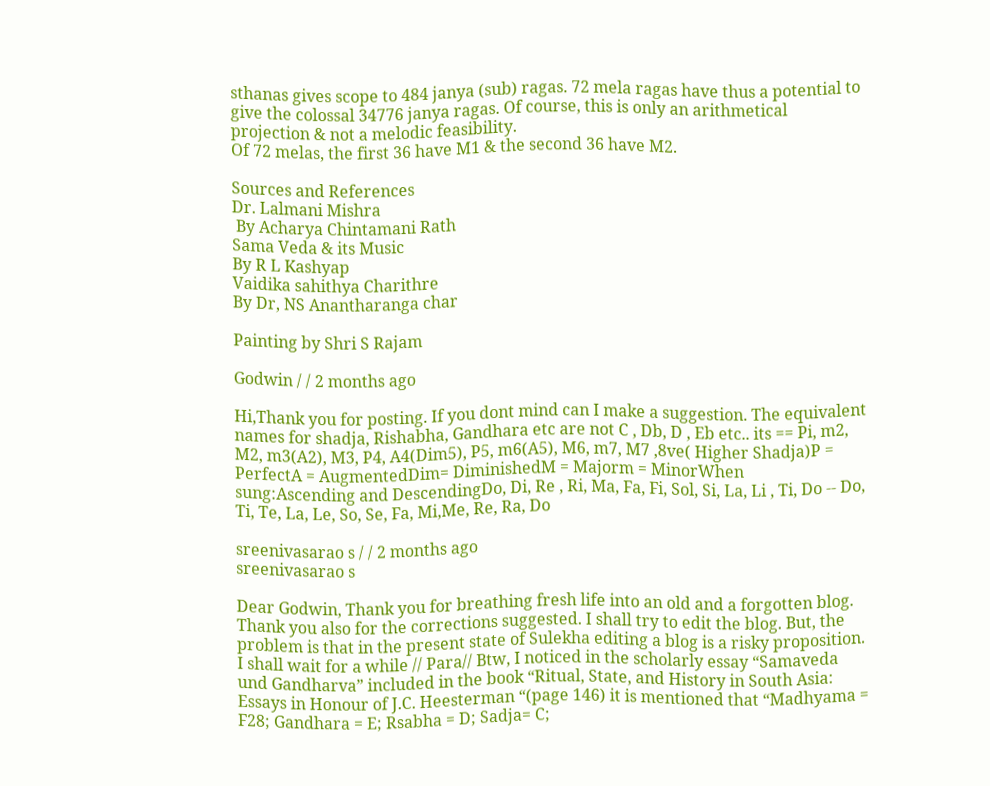sthanas gives scope to 484 janya (sub) ragas. 72 mela ragas have thus a potential to give the colossal 34776 janya ragas. Of course, this is only an arithmetical projection & not a melodic feasibility.
Of 72 melas, the first 36 have M1 & the second 36 have M2.

Sources and References
Dr. Lalmani Mishra
 By Acharya Chintamani Rath
Sama Veda & its Music
By R L Kashyap
Vaidika sahithya Charithre
By Dr, NS Anantharanga char

Painting by Shri S Rajam

Godwin / / 2 months ago

Hi,Thank you for posting. If you dont mind can I make a suggestion. The equivalent names for shadja, Rishabha, Gandhara etc are not C , Db, D , Eb etc.. its == Pi, m2, M2, m3(A2), M3, P4, A4(Dim5), P5, m6(A5), M6, m7, M7 ,8ve( Higher Shadja)P = PerfectA = AugmentedDim= DiminishedM = Majorm = MinorWhen sung:Ascending and DescendingDo, Di, Re , Ri, Ma, Fa, Fi, Sol, Si, La, Li , Ti, Do -- Do, Ti, Te, La, Le, So, Se, Fa, Mi,Me, Re, Ra, Do

sreenivasarao s / / 2 months ago
sreenivasarao s

Dear Godwin, Thank you for breathing fresh life into an old and a forgotten blog. Thank you also for the corrections suggested. I shall try to edit the blog. But, the problem is that in the present state of Sulekha editing a blog is a risky proposition. I shall wait for a while // Para// Btw, I noticed in the scholarly essay “Samaveda und Gandharva” included in the book “Ritual, State, and History in South Asia: Essays in Honour of J.C. Heesterman “(page 146) it is mentioned that “Madhyama = F28; Gandhara = E; Rsabha = D; Sadja= C;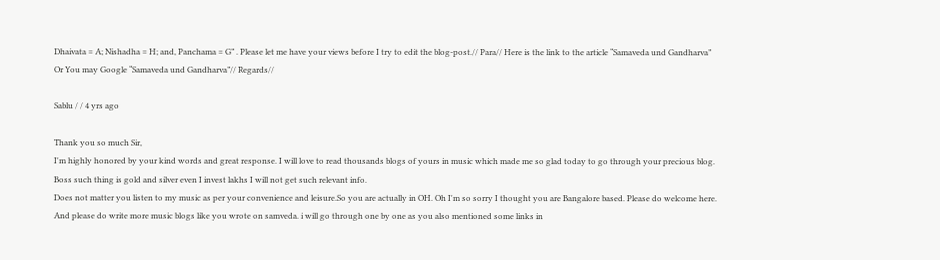Dhaivata = A; Nishadha = H; and, Panchama = G” . Please let me have your views before I try to edit the blog-post.// Para// Here is the link to the article “Samaveda und Gandharva” Or You may Google “Samaveda und Gandharva”// Regards//

Sablu / / 4 yrs ago

Thank you so much Sir,
I'm highly honored by your kind words and great response. I will love to read thousands blogs of yours in music which made me so glad today to go through your precious blog. Boss such thing is gold and silver even I invest lakhs I will not get such relevant info.
Does not matter you listen to my music as per your convenience and leisure.So you are actually in OH. Oh I'm so sorry I thought you are Bangalore based. Please do welcome here.
And please do write more music blogs like you wrote on samveda. i will go through one by one as you also mentioned some links in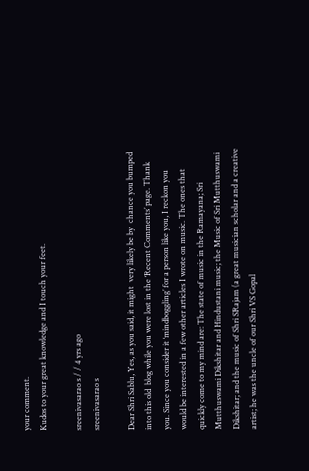your comment.
Kudos to your great knowledge and I touch your feet.

sreenivasarao s / / 4 yrs ago
sreenivasarao s

Dear Shri Sablu, Yes, as you said, it might  very likely be by  chance you bumped into this old  blog while you were lost in the ‘Recent Comments’ page. Thank you. Since you consider it ‘mindboggling’ for a person like you, I reckon you would be interested in a few other articles I wrote on music. The ones that quickly come to my mind are: The state of music in the Ramayana; Sri Mutthuswami Dikshitar and Hindustani music; the Music of Sri Mutthuswami Dikshitar; and the music of Shri SRajam (a great musician scholar and a creative artist; he was the uncle of our Shri VS Gopal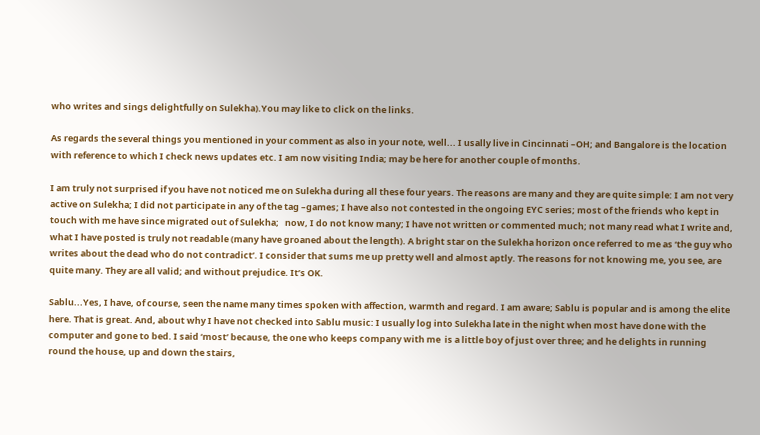who writes and sings delightfully on Sulekha).You may like to click on the links.

As regards the several things you mentioned in your comment as also in your note, well... I usally live in Cincinnati –OH; and Bangalore is the location with reference to which I check news updates etc. I am now visiting India; may be here for another couple of months.

I am truly not surprised if you have not noticed me on Sulekha during all these four years. The reasons are many and they are quite simple: I am not very active on Sulekha; I did not participate in any of the tag –games; I have also not contested in the ongoing EYC series; most of the friends who kept in touch with me have since migrated out of Sulekha;   now, I do not know many; I have not written or commented much; not many read what I write and, what I have posted is truly not readable (many have groaned about the length). A bright star on the Sulekha horizon once referred to me as ‘the guy who writes about the dead who do not contradict’. I consider that sums me up pretty well and almost aptly. The reasons for not knowing me, you see, are quite many. They are all valid; and without prejudice. It’s OK.

Sablu...Yes, I have, of course, seen the name many times spoken with affection, warmth and regard. I am aware; Sablu is popular and is among the elite here. That is great. And, about why I have not checked into Sablu music: I usually log into Sulekha late in the night when most have done with the computer and gone to bed. I said ‘most’ because, the one who keeps company with me  is a little boy of just over three; and he delights in running round the house, up and down the stairs,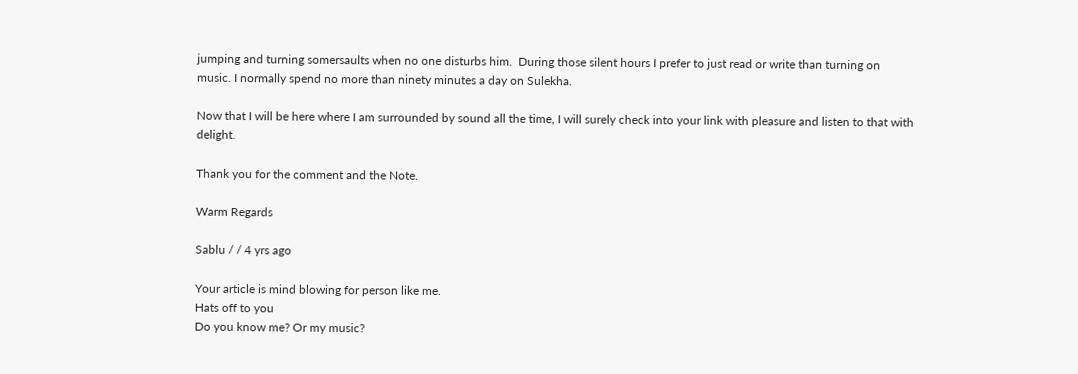jumping and turning somersaults when no one disturbs him.  During those silent hours I prefer to just read or write than turning on music. I normally spend no more than ninety minutes a day on Sulekha.

Now that I will be here where I am surrounded by sound all the time, I will surely check into your link with pleasure and listen to that with delight.

Thank you for the comment and the Note.

Warm Regards

Sablu / / 4 yrs ago

Your article is mind blowing for person like me.
Hats off to you
Do you know me? Or my music?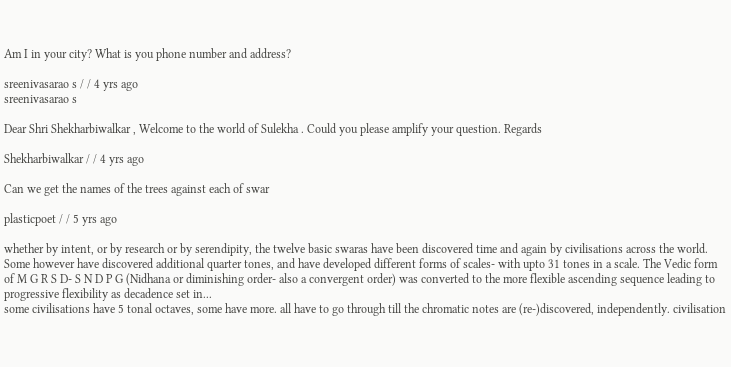Am I in your city? What is you phone number and address?

sreenivasarao s / / 4 yrs ago
sreenivasarao s

Dear Shri Shekharbiwalkar , Welcome to the world of Sulekha . Could you please amplify your question. Regards

Shekharbiwalkar / / 4 yrs ago

Can we get the names of the trees against each of swar

plasticpoet / / 5 yrs ago

whether by intent, or by research or by serendipity, the twelve basic swaras have been discovered time and again by civilisations across the world. Some however have discovered additional quarter tones, and have developed different forms of scales- with upto 31 tones in a scale. The Vedic form of M G R S D- S N D P G (Nidhana or diminishing order- also a convergent order) was converted to the more flexible ascending sequence leading to progressive flexibility as decadence set in...
some civilisations have 5 tonal octaves, some have more. all have to go through till the chromatic notes are (re-)discovered, independently. civilisation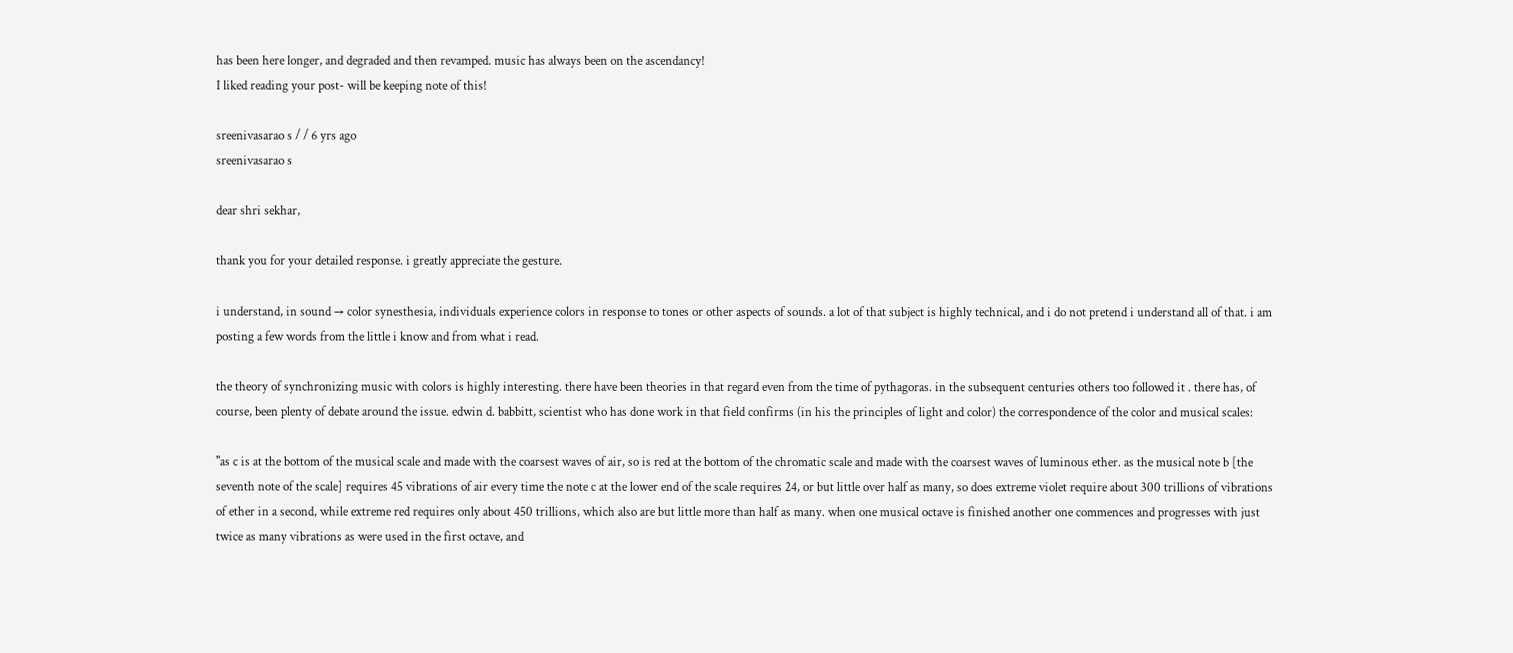has been here longer, and degraded and then revamped. music has always been on the ascendancy!
I liked reading your post- will be keeping note of this!

sreenivasarao s / / 6 yrs ago
sreenivasarao s

dear shri sekhar,

thank you for your detailed response. i greatly appreciate the gesture.

i understand, in sound → color synesthesia, individuals experience colors in response to tones or other aspects of sounds. a lot of that subject is highly technical, and i do not pretend i understand all of that. i am posting a few words from the little i know and from what i read.

the theory of synchronizing music with colors is highly interesting. there have been theories in that regard even from the time of pythagoras. in the subsequent centuries others too followed it . there has, of course, been plenty of debate around the issue. edwin d. babbitt, scientist who has done work in that field confirms (in his the principles of light and color) the correspondence of the color and musical scales:

"as c is at the bottom of the musical scale and made with the coarsest waves of air, so is red at the bottom of the chromatic scale and made with the coarsest waves of luminous ether. as the musical note b [the seventh note of the scale] requires 45 vibrations of air every time the note c at the lower end of the scale requires 24, or but little over half as many, so does extreme violet require about 300 trillions of vibrations of ether in a second, while extreme red requires only about 450 trillions, which also are but little more than half as many. when one musical octave is finished another one commences and progresses with just twice as many vibrations as were used in the first octave, and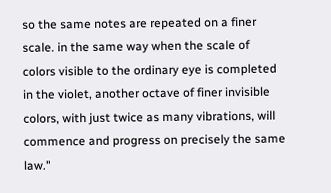so the same notes are repeated on a finer scale. in the same way when the scale of colors visible to the ordinary eye is completed in the violet, another octave of finer invisible colors, with just twice as many vibrations, will commence and progress on precisely the same law."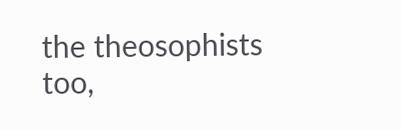the theosophists too,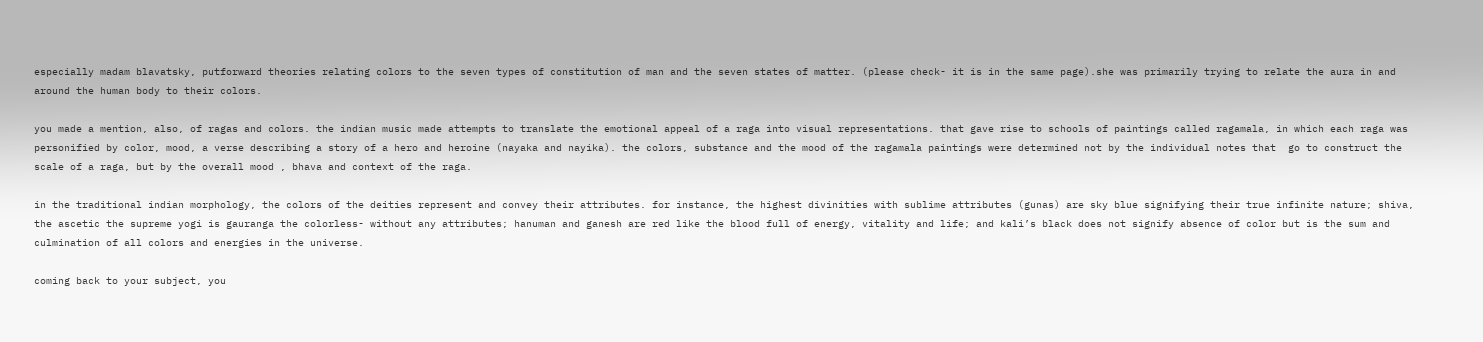especially madam blavatsky, putforward theories relating colors to the seven types of constitution of man and the seven states of matter. (please check- it is in the same page).she was primarily trying to relate the aura in and around the human body to their colors.

you made a mention, also, of ragas and colors. the indian music made attempts to translate the emotional appeal of a raga into visual representations. that gave rise to schools of paintings called ragamala, in which each raga was personified by color, mood, a verse describing a story of a hero and heroine (nayaka and nayika). the colors, substance and the mood of the ragamala paintings were determined not by the individual notes that  go to construct the scale of a raga, but by the overall mood , bhava and context of the raga.

in the traditional indian morphology, the colors of the deities represent and convey their attributes. for instance, the highest divinities with sublime attributes (gunas) are sky blue signifying their true infinite nature; shiva, the ascetic the supreme yogi is gauranga the colorless- without any attributes; hanuman and ganesh are red like the blood full of energy, vitality and life; and kali’s black does not signify absence of color but is the sum and culmination of all colors and energies in the universe.

coming back to your subject, you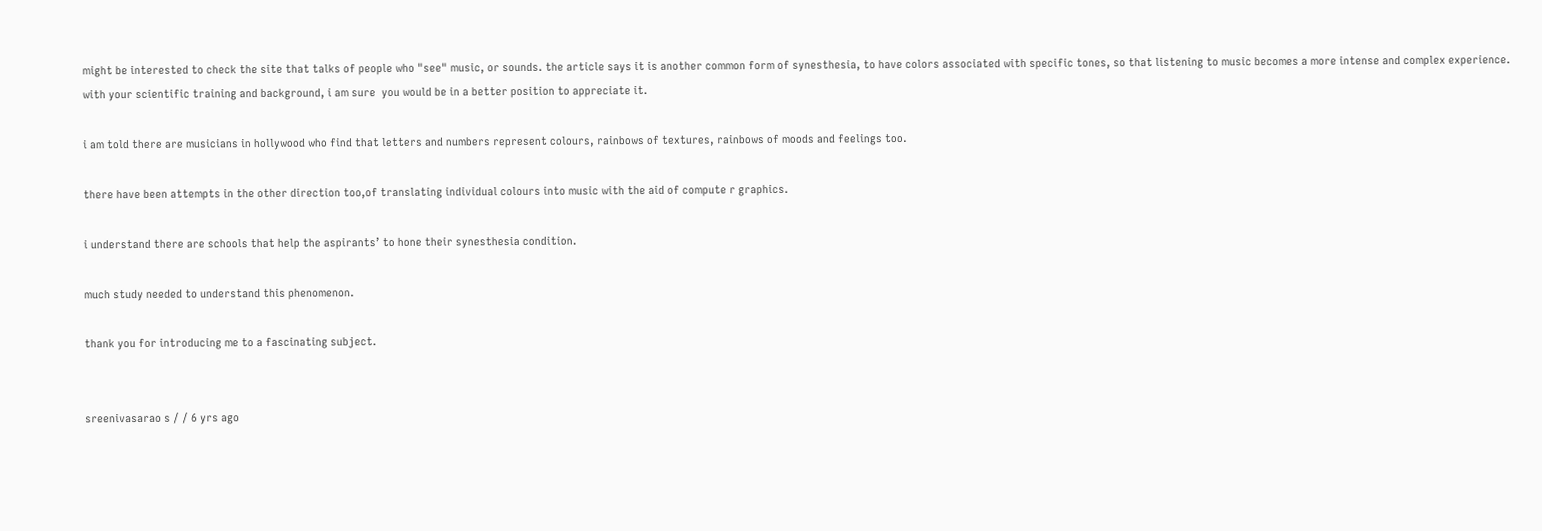might be interested to check the site that talks of people who "see" music, or sounds. the article says it is another common form of synesthesia, to have colors associated with specific tones, so that listening to music becomes a more intense and complex experience. with your scientific training and background, i am sure  you would be in a better position to appreciate it.

i am told there are musicians in hollywood who find that letters and numbers represent colours, rainbows of textures, rainbows of moods and feelings too.

there have been attempts in the other direction too,of translating individual colours into music with the aid of compute r graphics.

i understand there are schools that help the aspirants’ to hone their synesthesia condition.

much study needed to understand this phenomenon.

thank you for introducing me to a fascinating subject.


sreenivasarao s / / 6 yrs ago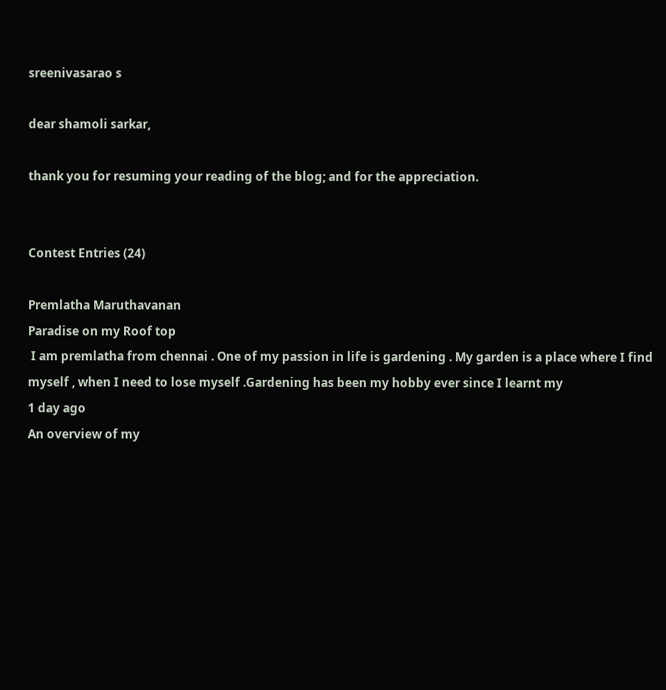sreenivasarao s

dear shamoli sarkar,

thank you for resuming your reading of the blog; and for the appreciation.


Contest Entries (24)

Premlatha Maruthavanan
Paradise on my Roof top
 I am premlatha from chennai . One of my passion in life is gardening . My garden is a place where I find myself , when I need to lose myself .Gardening has been my hobby ever since I learnt my
1 day ago
An overview of my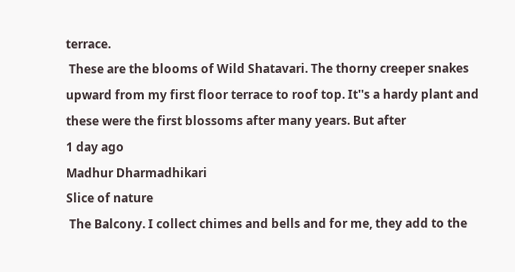terrace.
 These are the blooms of Wild Shatavari. The thorny creeper snakes upward from my first floor terrace to roof top. It''s a hardy plant and these were the first blossoms after many years. But after
1 day ago
Madhur Dharmadhikari
Slice of nature
 The Balcony. I collect chimes and bells and for me, they add to the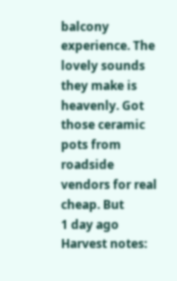balcony experience. The lovely sounds they make is heavenly. Got those ceramic pots from roadside vendors for real cheap. But
1 day ago
Harvest notes: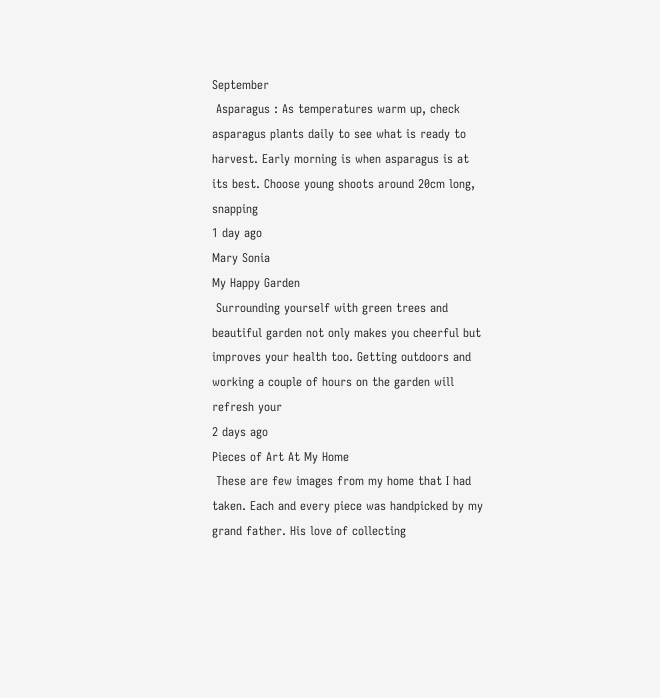September
 Asparagus : As temperatures warm up, check asparagus plants daily to see what is ready to harvest. Early morning is when asparagus is at its best. Choose young shoots around 20cm long, snapping
1 day ago
Mary Sonia
My Happy Garden
 Surrounding yourself with green trees and beautiful garden not only makes you cheerful but improves your health too. Getting outdoors and working a couple of hours on the garden will refresh your
2 days ago
Pieces of Art At My Home
 These are few images from my home that I had taken. Each and every piece was handpicked by my grand father. His love of collecting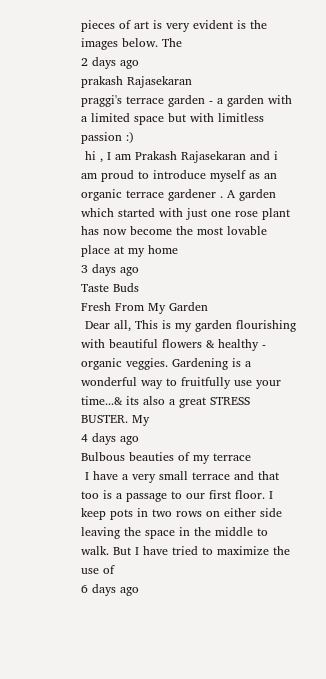pieces of art is very evident is the images below. The
2 days ago
prakash Rajasekaran
praggi's terrace garden - a garden with a limited space but with limitless passion :)
 hi , I am Prakash Rajasekaran and i am proud to introduce myself as an organic terrace gardener . A garden which started with just one rose plant has now become the most lovable place at my home
3 days ago
Taste Buds
Fresh From My Garden
 Dear all, This is my garden flourishing with beautiful flowers & healthy - organic veggies. Gardening is a wonderful way to fruitfully use your time...& its also a great STRESS BUSTER. My
4 days ago
Bulbous beauties of my terrace
 I have a very small terrace and that too is a passage to our first floor. I keep pots in two rows on either side leaving the space in the middle to walk. But I have tried to maximize the use of
6 days ago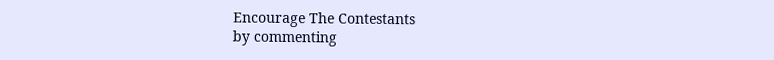Encourage The Contestants
by commenting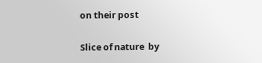on their post

Slice of nature  by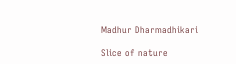Madhur Dharmadhikari

Slice of nature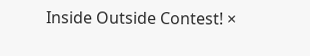Inside Outside Contest! ×